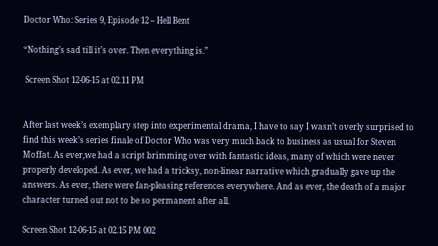Doctor Who: Series 9, Episode 12 – Hell Bent

“Nothing’s sad till it’s over. Then everything is.”

 Screen Shot 12-06-15 at 02.11 PM


After last week’s exemplary step into experimental drama, I have to say I wasn’t overly surprised to find this week’s series finale of Doctor Who was very much back to business as usual for Steven Moffat. As ever,we had a script brimming over with fantastic ideas, many of which were never properly developed. As ever, we had a tricksy, non-linear narrative which gradually gave up the answers. As ever, there were fan-pleasing references everywhere. And as ever, the death of a major character turned out not to be so permanent after all.

Screen Shot 12-06-15 at 02.15 PM 002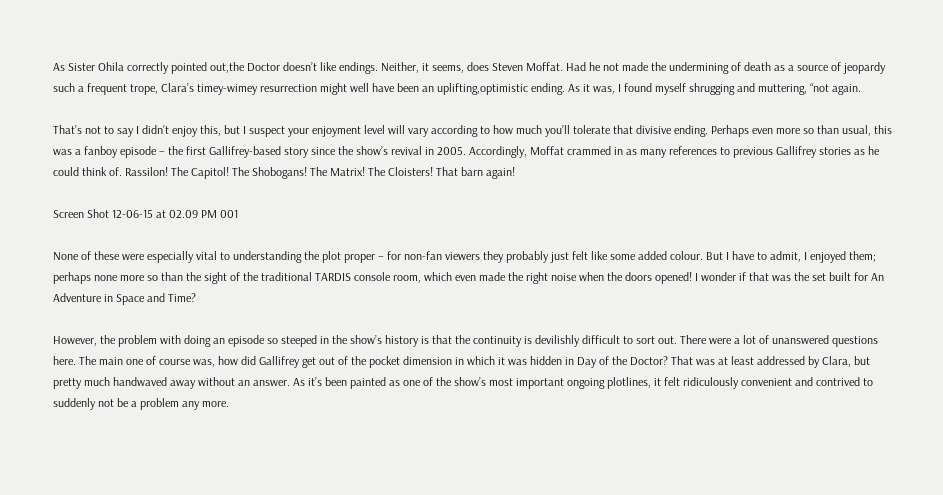As Sister Ohila correctly pointed out,the Doctor doesn’t like endings. Neither, it seems, does Steven Moffat. Had he not made the undermining of death as a source of jeopardy such a frequent trope, Clara’s timey-wimey resurrection might well have been an uplifting,optimistic ending. As it was, I found myself shrugging and muttering, “not again.

That’s not to say I didn’t enjoy this, but I suspect your enjoyment level will vary according to how much you’ll tolerate that divisive ending. Perhaps even more so than usual, this was a fanboy episode – the first Gallifrey-based story since the show’s revival in 2005. Accordingly, Moffat crammed in as many references to previous Gallifrey stories as he could think of. Rassilon! The Capitol! The Shobogans! The Matrix! The Cloisters! That barn again!

Screen Shot 12-06-15 at 02.09 PM 001

None of these were especially vital to understanding the plot proper – for non-fan viewers they probably just felt like some added colour. But I have to admit, I enjoyed them; perhaps none more so than the sight of the traditional TARDIS console room, which even made the right noise when the doors opened! I wonder if that was the set built for An Adventure in Space and Time?

However, the problem with doing an episode so steeped in the show’s history is that the continuity is devilishly difficult to sort out. There were a lot of unanswered questions here. The main one of course was, how did Gallifrey get out of the pocket dimension in which it was hidden in Day of the Doctor? That was at least addressed by Clara, but pretty much handwaved away without an answer. As it’s been painted as one of the show’s most important ongoing plotlines, it felt ridiculously convenient and contrived to suddenly not be a problem any more.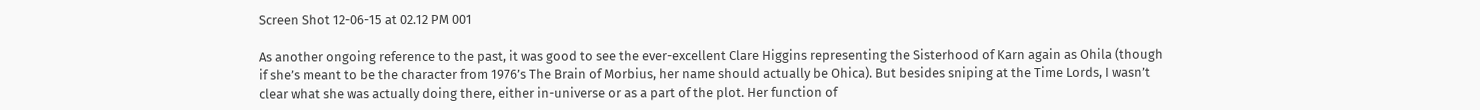Screen Shot 12-06-15 at 02.12 PM 001

As another ongoing reference to the past, it was good to see the ever-excellent Clare Higgins representing the Sisterhood of Karn again as Ohila (though if she’s meant to be the character from 1976’s The Brain of Morbius, her name should actually be Ohica). But besides sniping at the Time Lords, I wasn’t clear what she was actually doing there, either in-universe or as a part of the plot. Her function of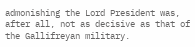admonishing the Lord President was, after all, not as decisive as that of the Gallifreyan military.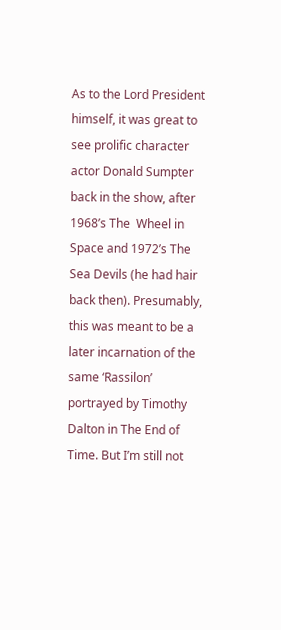As to the Lord President himself, it was great to see prolific character actor Donald Sumpter back in the show, after 1968’s The  Wheel in Space and 1972’s The Sea Devils (he had hair back then). Presumably, this was meant to be a later incarnation of the same ‘Rassilon’ portrayed by Timothy Dalton in The End of Time. But I’m still not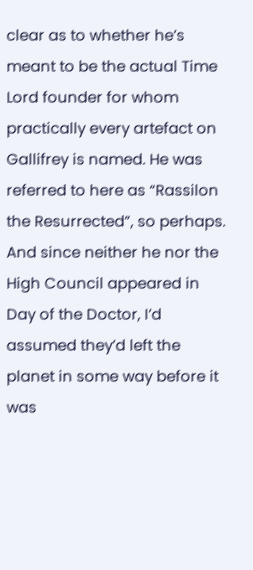clear as to whether he’s meant to be the actual Time Lord founder for whom practically every artefact on Gallifrey is named. He was referred to here as “Rassilon the Resurrected”, so perhaps. And since neither he nor the High Council appeared in Day of the Doctor, I’d assumed they’d left the planet in some way before it was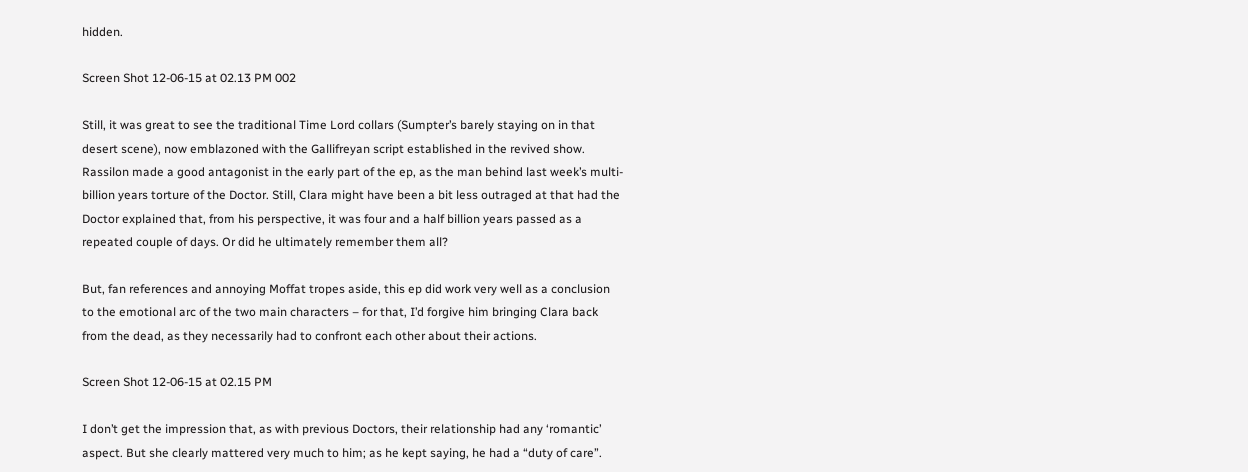hidden.

Screen Shot 12-06-15 at 02.13 PM 002

Still, it was great to see the traditional Time Lord collars (Sumpter’s barely staying on in that desert scene), now emblazoned with the Gallifreyan script established in the revived show. Rassilon made a good antagonist in the early part of the ep, as the man behind last week’s multi-billion years torture of the Doctor. Still, Clara might have been a bit less outraged at that had the Doctor explained that, from his perspective, it was four and a half billion years passed as a repeated couple of days. Or did he ultimately remember them all?

But, fan references and annoying Moffat tropes aside, this ep did work very well as a conclusion to the emotional arc of the two main characters – for that, I’d forgive him bringing Clara back from the dead, as they necessarily had to confront each other about their actions.

Screen Shot 12-06-15 at 02.15 PM

I don’t get the impression that, as with previous Doctors, their relationship had any ‘romantic’ aspect. But she clearly mattered very much to him; as he kept saying, he had a “duty of care”.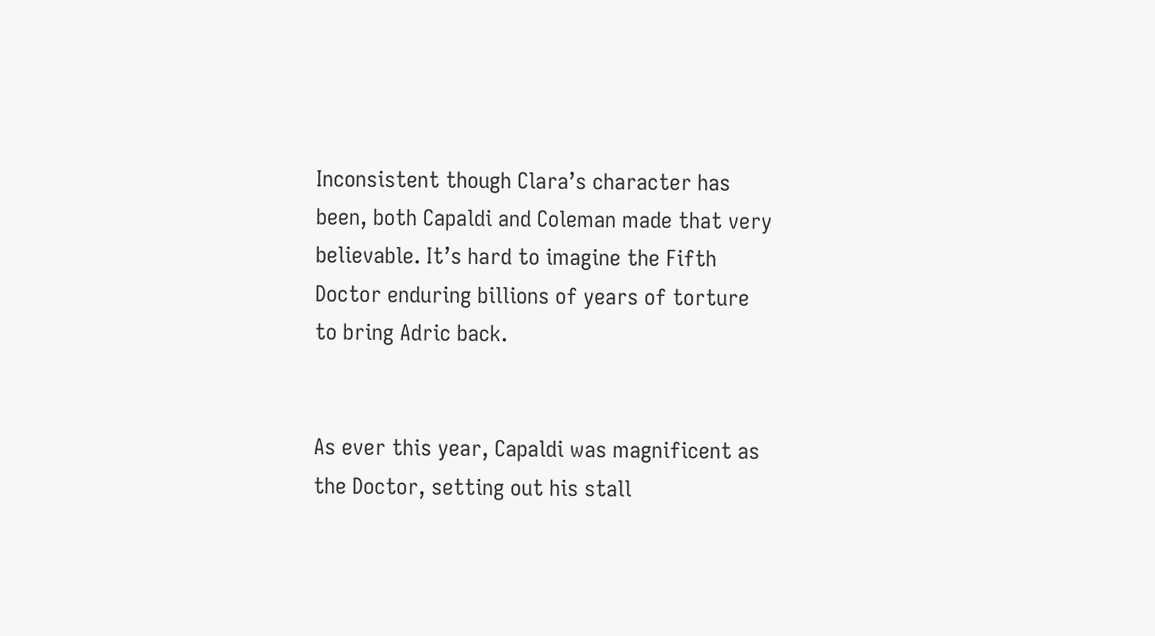Inconsistent though Clara’s character has been, both Capaldi and Coleman made that very believable. It’s hard to imagine the Fifth Doctor enduring billions of years of torture to bring Adric back.


As ever this year, Capaldi was magnificent as the Doctor, setting out his stall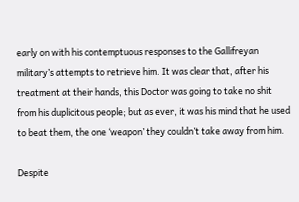early on with his contemptuous responses to the Gallifreyan military’s attempts to retrieve him. It was clear that, after his treatment at their hands, this Doctor was going to take no shit from his duplicitous people; but as ever, it was his mind that he used to beat them, the one ‘weapon’ they couldn’t take away from him.

Despite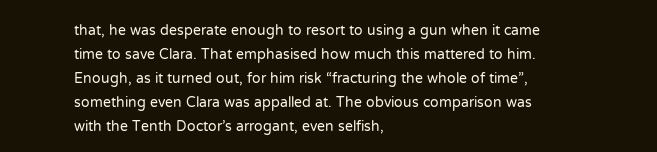that, he was desperate enough to resort to using a gun when it came time to save Clara. That emphasised how much this mattered to him. Enough, as it turned out, for him risk “fracturing the whole of time”, something even Clara was appalled at. The obvious comparison was with the Tenth Doctor’s arrogant, even selfish,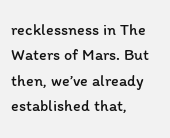recklessness in The Waters of Mars. But then, we’ve already established that,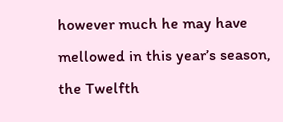however much he may have mellowed in this year’s season, the Twelfth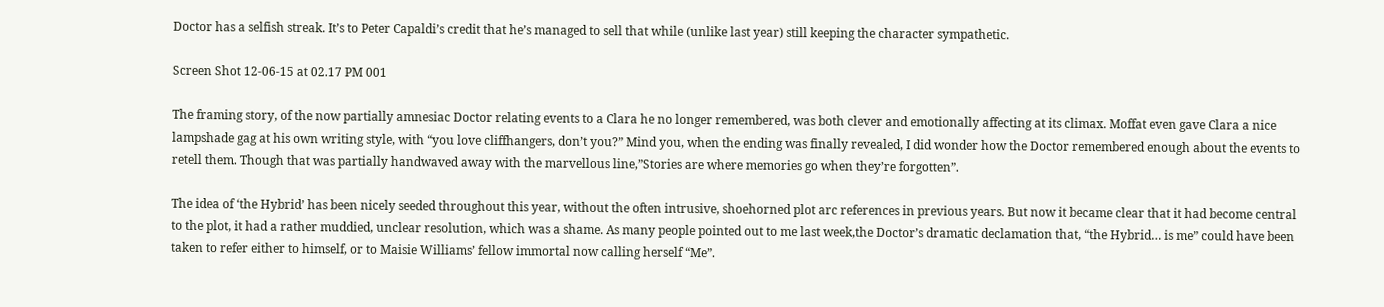Doctor has a selfish streak. It’s to Peter Capaldi’s credit that he’s managed to sell that while (unlike last year) still keeping the character sympathetic.

Screen Shot 12-06-15 at 02.17 PM 001

The framing story, of the now partially amnesiac Doctor relating events to a Clara he no longer remembered, was both clever and emotionally affecting at its climax. Moffat even gave Clara a nice lampshade gag at his own writing style, with “you love cliffhangers, don’t you?” Mind you, when the ending was finally revealed, I did wonder how the Doctor remembered enough about the events to retell them. Though that was partially handwaved away with the marvellous line,”Stories are where memories go when they’re forgotten”.

The idea of ‘the Hybrid’ has been nicely seeded throughout this year, without the often intrusive, shoehorned plot arc references in previous years. But now it became clear that it had become central to the plot, it had a rather muddied, unclear resolution, which was a shame. As many people pointed out to me last week,the Doctor’s dramatic declamation that, “the Hybrid… is me” could have been taken to refer either to himself, or to Maisie Williams’ fellow immortal now calling herself “Me”.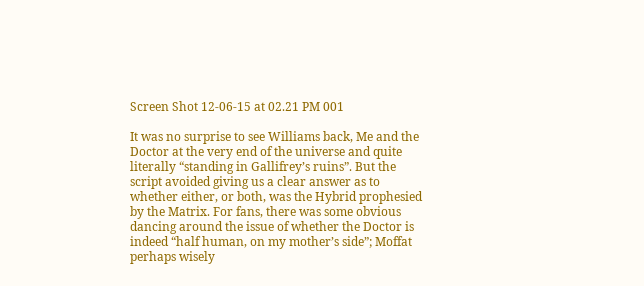Screen Shot 12-06-15 at 02.21 PM 001

It was no surprise to see Williams back, Me and the Doctor at the very end of the universe and quite literally “standing in Gallifrey’s ruins”. But the script avoided giving us a clear answer as to whether either, or both, was the Hybrid prophesied by the Matrix. For fans, there was some obvious dancing around the issue of whether the Doctor is indeed “half human, on my mother’s side”; Moffat perhaps wisely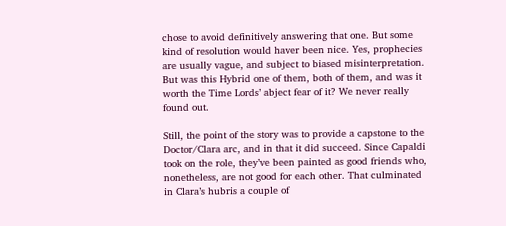chose to avoid definitively answering that one. But some kind of resolution would haver been nice. Yes, prophecies are usually vague, and subject to biased misinterpretation. But was this Hybrid one of them, both of them, and was it worth the Time Lords’ abject fear of it? We never really found out.

Still, the point of the story was to provide a capstone to the Doctor/Clara arc, and in that it did succeed. Since Capaldi took on the role, they’ve been painted as good friends who, nonetheless, are not good for each other. That culminated in Clara’s hubris a couple of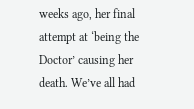weeks ago, her final attempt at ‘being the Doctor’ causing her death. We’ve all had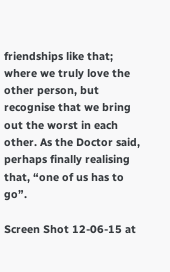friendships like that; where we truly love the other person, but recognise that we bring out the worst in each other. As the Doctor said, perhaps finally realising that, “one of us has to go”.

Screen Shot 12-06-15 at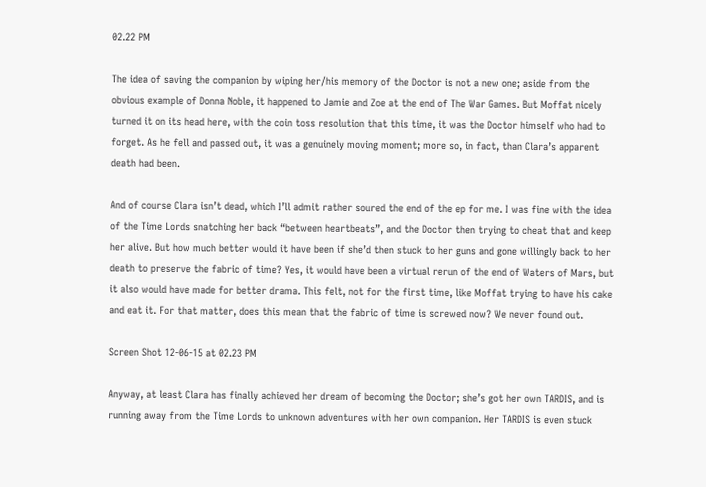02.22 PM

The idea of saving the companion by wiping her/his memory of the Doctor is not a new one; aside from the obvious example of Donna Noble, it happened to Jamie and Zoe at the end of The War Games. But Moffat nicely turned it on its head here, with the coin toss resolution that this time, it was the Doctor himself who had to forget. As he fell and passed out, it was a genuinely moving moment; more so, in fact, than Clara’s apparent death had been.

And of course Clara isn’t dead, which I’ll admit rather soured the end of the ep for me. I was fine with the idea of the Time Lords snatching her back “between heartbeats”, and the Doctor then trying to cheat that and keep her alive. But how much better would it have been if she’d then stuck to her guns and gone willingly back to her death to preserve the fabric of time? Yes, it would have been a virtual rerun of the end of Waters of Mars, but it also would have made for better drama. This felt, not for the first time, like Moffat trying to have his cake and eat it. For that matter, does this mean that the fabric of time is screwed now? We never found out.

Screen Shot 12-06-15 at 02.23 PM

Anyway, at least Clara has finally achieved her dream of becoming the Doctor; she’s got her own TARDIS, and is running away from the Time Lords to unknown adventures with her own companion. Her TARDIS is even stuck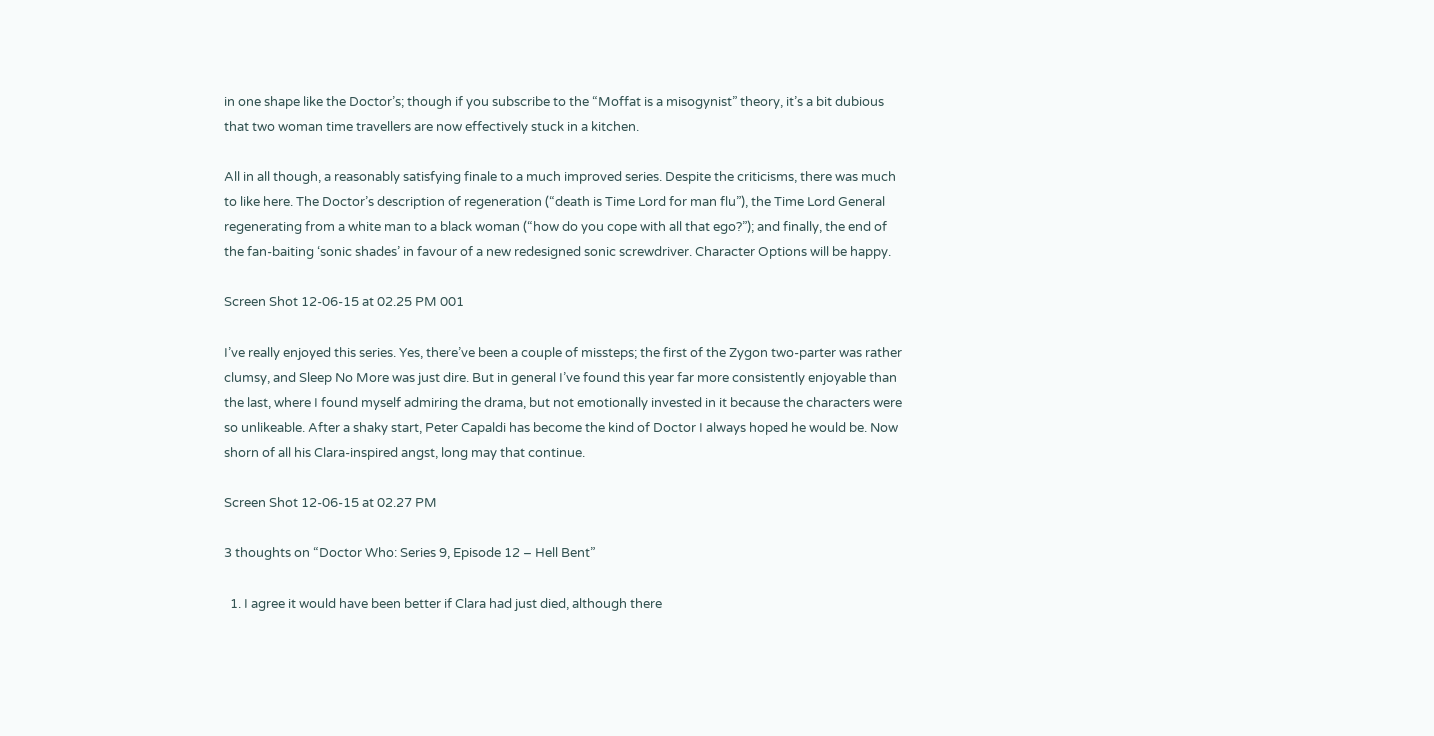in one shape like the Doctor’s; though if you subscribe to the “Moffat is a misogynist” theory, it’s a bit dubious that two woman time travellers are now effectively stuck in a kitchen.

All in all though, a reasonably satisfying finale to a much improved series. Despite the criticisms, there was much to like here. The Doctor’s description of regeneration (“death is Time Lord for man flu”), the Time Lord General regenerating from a white man to a black woman (“how do you cope with all that ego?”); and finally, the end of the fan-baiting ‘sonic shades’ in favour of a new redesigned sonic screwdriver. Character Options will be happy.

Screen Shot 12-06-15 at 02.25 PM 001

I’ve really enjoyed this series. Yes, there’ve been a couple of missteps; the first of the Zygon two-parter was rather clumsy, and Sleep No More was just dire. But in general I’ve found this year far more consistently enjoyable than the last, where I found myself admiring the drama, but not emotionally invested in it because the characters were so unlikeable. After a shaky start, Peter Capaldi has become the kind of Doctor I always hoped he would be. Now shorn of all his Clara-inspired angst, long may that continue.

Screen Shot 12-06-15 at 02.27 PM

3 thoughts on “Doctor Who: Series 9, Episode 12 – Hell Bent”

  1. I agree it would have been better if Clara had just died, although there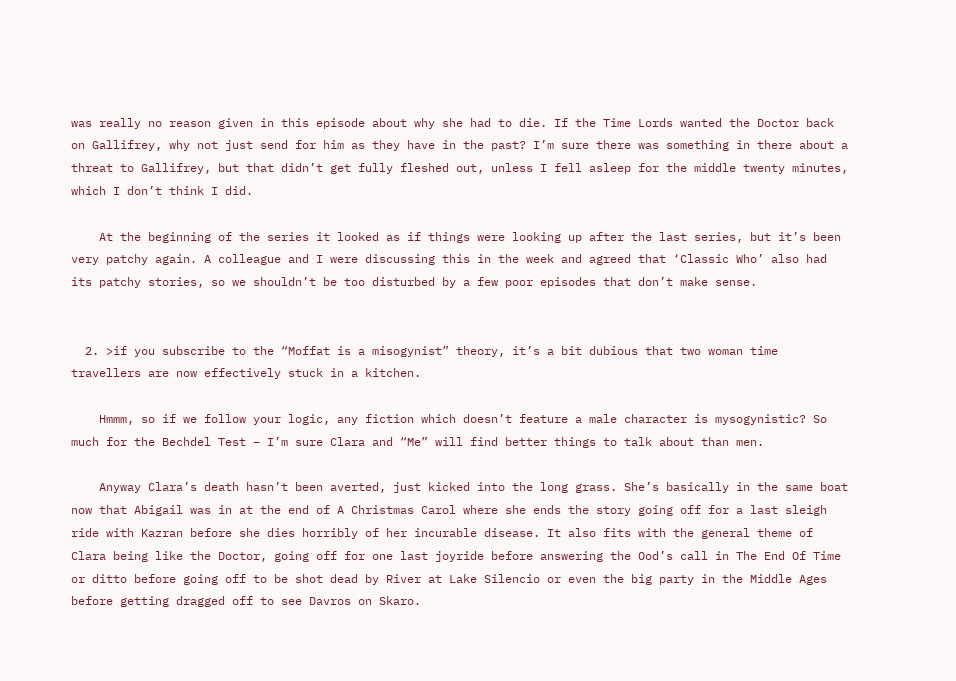was really no reason given in this episode about why she had to die. If the Time Lords wanted the Doctor back on Gallifrey, why not just send for him as they have in the past? I’m sure there was something in there about a threat to Gallifrey, but that didn’t get fully fleshed out, unless I fell asleep for the middle twenty minutes, which I don’t think I did.

    At the beginning of the series it looked as if things were looking up after the last series, but it’s been very patchy again. A colleague and I were discussing this in the week and agreed that ‘Classic Who’ also had its patchy stories, so we shouldn’t be too disturbed by a few poor episodes that don’t make sense.


  2. >if you subscribe to the “Moffat is a misogynist” theory, it’s a bit dubious that two woman time travellers are now effectively stuck in a kitchen.

    Hmmm, so if we follow your logic, any fiction which doesn’t feature a male character is mysogynistic? So much for the Bechdel Test – I’m sure Clara and “Me” will find better things to talk about than men.

    Anyway Clara’s death hasn’t been averted, just kicked into the long grass. She’s basically in the same boat now that Abigail was in at the end of A Christmas Carol where she ends the story going off for a last sleigh ride with Kazran before she dies horribly of her incurable disease. It also fits with the general theme of Clara being like the Doctor, going off for one last joyride before answering the Ood’s call in The End Of Time or ditto before going off to be shot dead by River at Lake Silencio or even the big party in the Middle Ages before getting dragged off to see Davros on Skaro.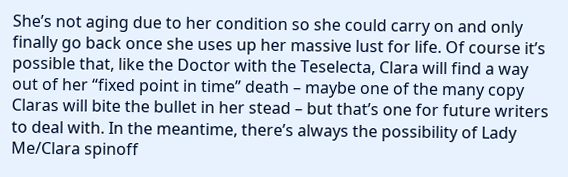She’s not aging due to her condition so she could carry on and only finally go back once she uses up her massive lust for life. Of course it’s possible that, like the Doctor with the Teselecta, Clara will find a way out of her “fixed point in time” death – maybe one of the many copy Claras will bite the bullet in her stead – but that’s one for future writers to deal with. In the meantime, there’s always the possibility of Lady Me/Clara spinoff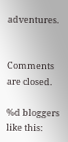adventures.


Comments are closed.

%d bloggers like this: